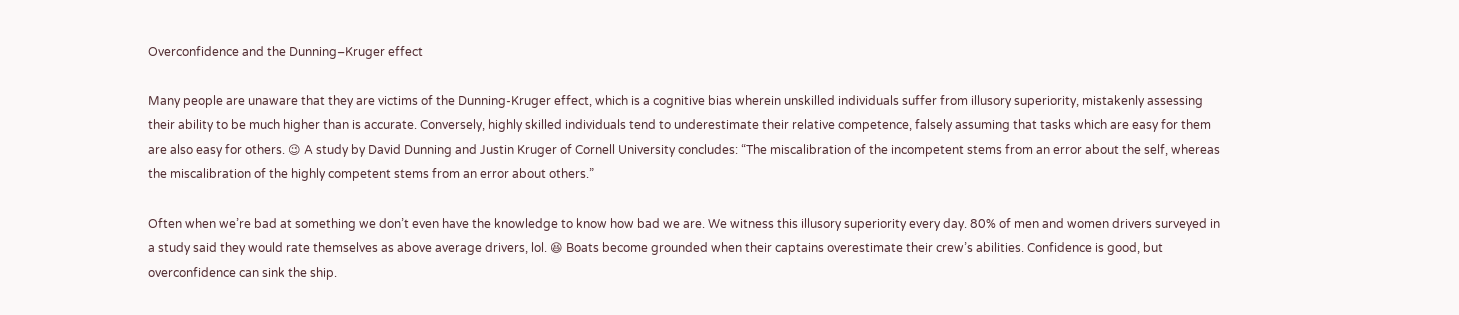Overconfidence and the Dunning–Kruger effect

Many people are unaware that they are victims of the Dunning-Kruger effect, which is a cognitive bias wherein unskilled individuals suffer from illusory superiority, mistakenly assessing their ability to be much higher than is accurate. Conversely, highly skilled individuals tend to underestimate their relative competence, falsely assuming that tasks which are easy for them are also easy for others. 😉 A study by David Dunning and Justin Kruger of Cornell University concludes: “The miscalibration of the incompetent stems from an error about the self, whereas the miscalibration of the highly competent stems from an error about others.”

Often when we’re bad at something we don’t even have the knowledge to know how bad we are. We witness this illusory superiority every day. 80% of men and women drivers surveyed in a study said they would rate themselves as above average drivers, lol. 😆 Boats become grounded when their captains overestimate their crew’s abilities. Confidence is good, but overconfidence can sink the ship.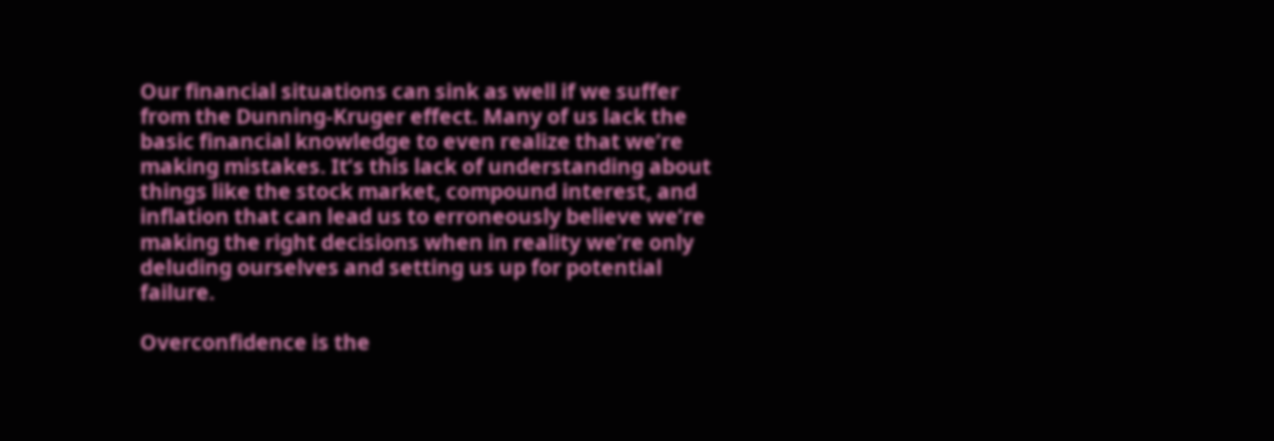Our financial situations can sink as well if we suffer from the Dunning-Kruger effect. Many of us lack the basic financial knowledge to even realize that we’re making mistakes. It’s this lack of understanding about things like the stock market, compound interest, and inflation that can lead us to erroneously believe we’re making the right decisions when in reality we’re only deluding ourselves and setting us up for potential failure.

Overconfidence is the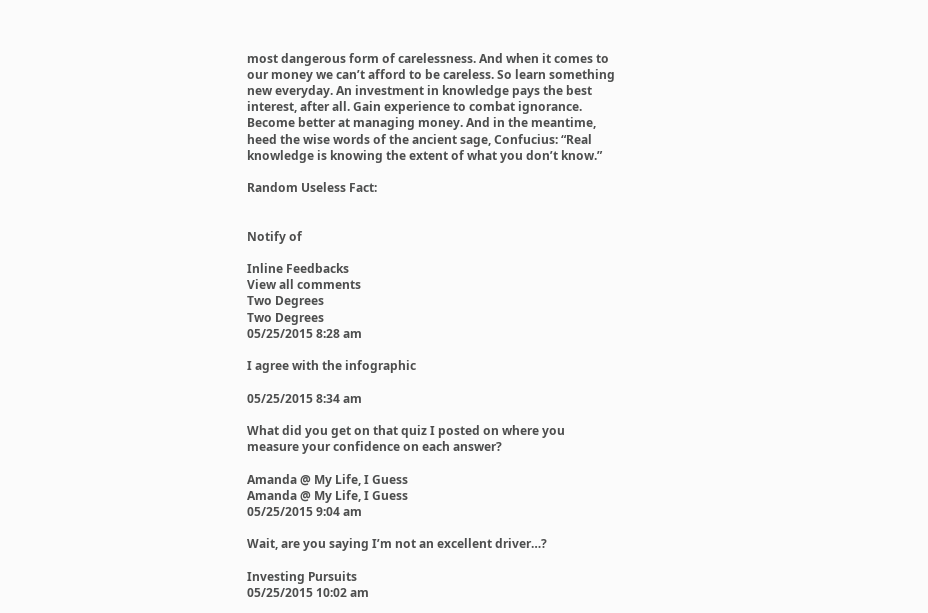most dangerous form of carelessness. And when it comes to our money we can’t afford to be careless. So learn something new everyday. An investment in knowledge pays the best interest, after all. Gain experience to combat ignorance. Become better at managing money. And in the meantime, heed the wise words of the ancient sage, Confucius: “Real knowledge is knowing the extent of what you don’t know.”

Random Useless Fact:


Notify of

Inline Feedbacks
View all comments
Two Degrees
Two Degrees
05/25/2015 8:28 am

I agree with the infographic

05/25/2015 8:34 am

What did you get on that quiz I posted on where you measure your confidence on each answer?

Amanda @ My Life, I Guess
Amanda @ My Life, I Guess
05/25/2015 9:04 am

Wait, are you saying I’m not an excellent driver…?

Investing Pursuits
05/25/2015 10:02 am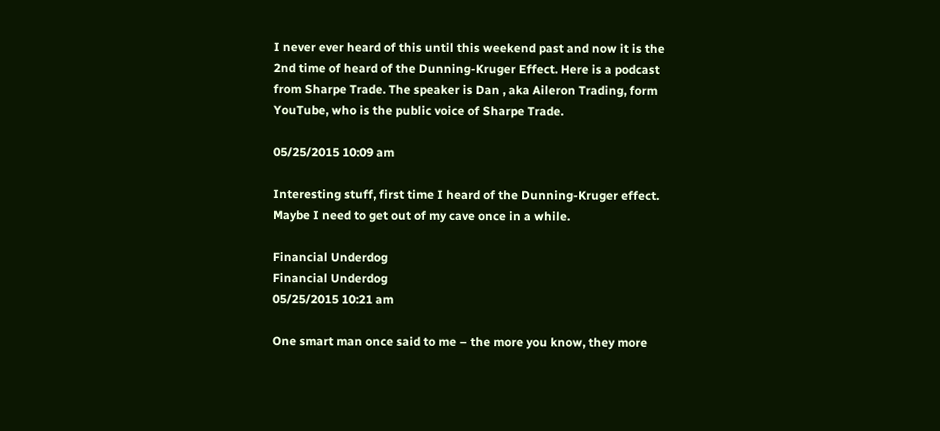I never ever heard of this until this weekend past and now it is the 2nd time of heard of the Dunning-Kruger Effect. Here is a podcast from Sharpe Trade. The speaker is Dan , aka Aileron Trading, form YouTube, who is the public voice of Sharpe Trade.

05/25/2015 10:09 am

Interesting stuff, first time I heard of the Dunning-Kruger effect. Maybe I need to get out of my cave once in a while.

Financial Underdog
Financial Underdog
05/25/2015 10:21 am

One smart man once said to me – the more you know, they more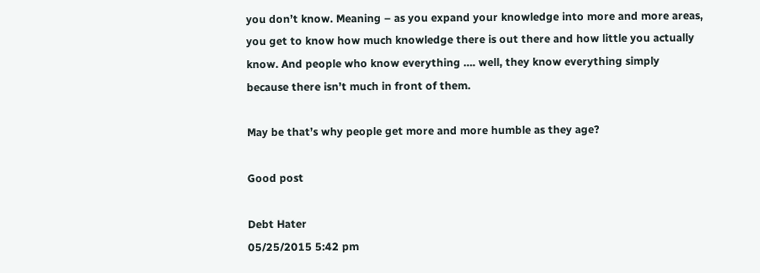you don’t know. Meaning – as you expand your knowledge into more and more areas, you get to know how much knowledge there is out there and how little you actually know. And people who know everything …. well, they know everything simply because there isn’t much in front of them.

May be that’s why people get more and more humble as they age?

Good post

Debt Hater
05/25/2015 5:42 pm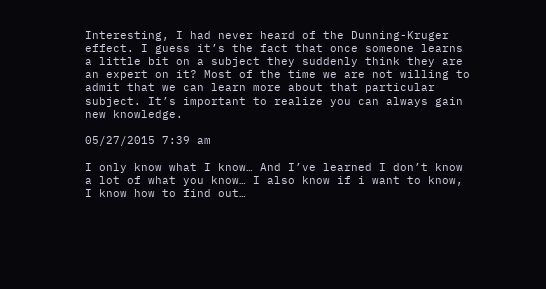Interesting, I had never heard of the Dunning-Kruger effect. I guess it’s the fact that once someone learns a little bit on a subject they suddenly think they are an expert on it? Most of the time we are not willing to admit that we can learn more about that particular subject. It’s important to realize you can always gain new knowledge.

05/27/2015 7:39 am

I only know what I know… And I’ve learned I don’t know a lot of what you know… I also know if i want to know, I know how to find out…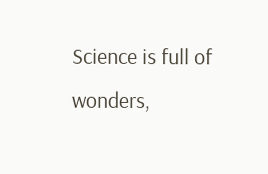Science is full of wonders,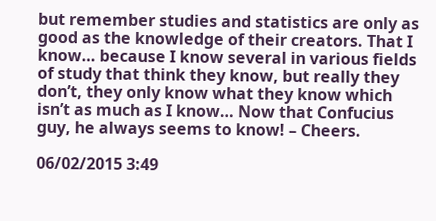but remember studies and statistics are only as good as the knowledge of their creators. That I know… because I know several in various fields of study that think they know, but really they don’t, they only know what they know which isn’t as much as I know… Now that Confucius guy, he always seems to know! – Cheers.

06/02/2015 3:49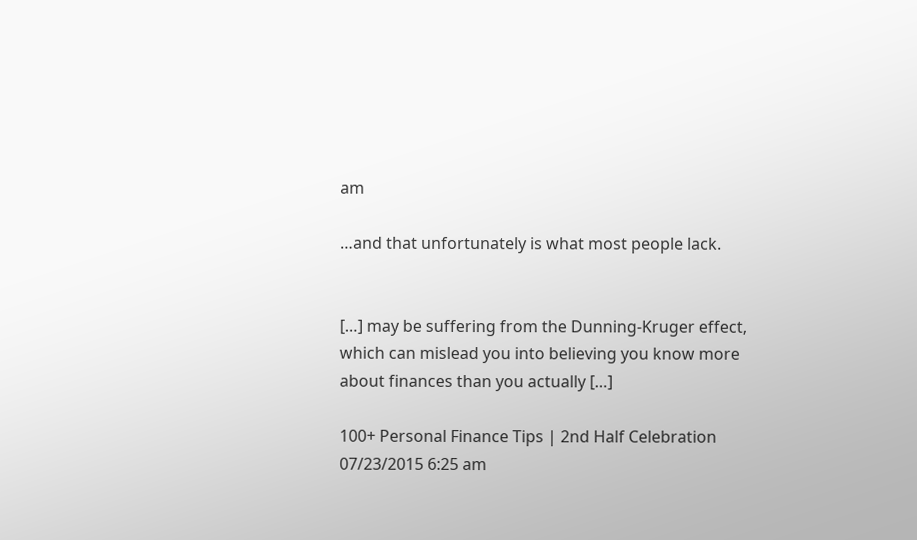am

…and that unfortunately is what most people lack.


[…] may be suffering from the Dunning-Kruger effect, which can mislead you into believing you know more about finances than you actually […]

100+ Personal Finance Tips | 2nd Half Celebration
07/23/2015 6:25 am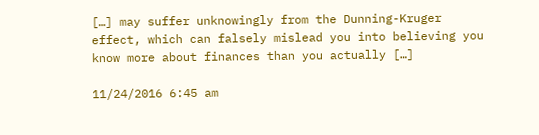[…] may suffer unknowingly from the Dunning-Kruger effect, which can falsely mislead you into believing you know more about finances than you actually […]

11/24/2016 6:45 am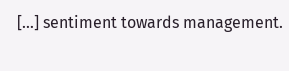[…] sentiment towards management.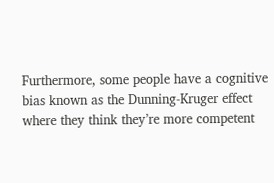Furthermore, some people have a cognitive bias known as the Dunning-Kruger effect where they think they’re more competent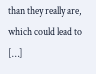than they really are, which could lead to […]